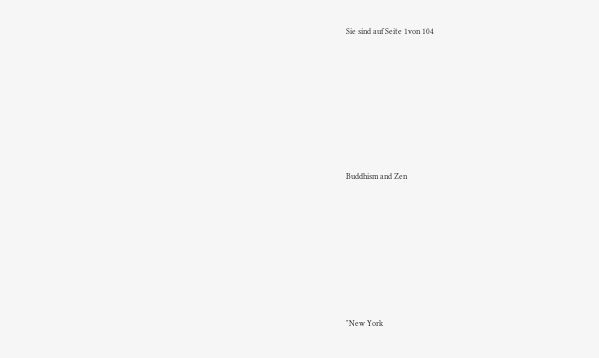Sie sind auf Seite 1von 104









Buddhism and Zen









"New York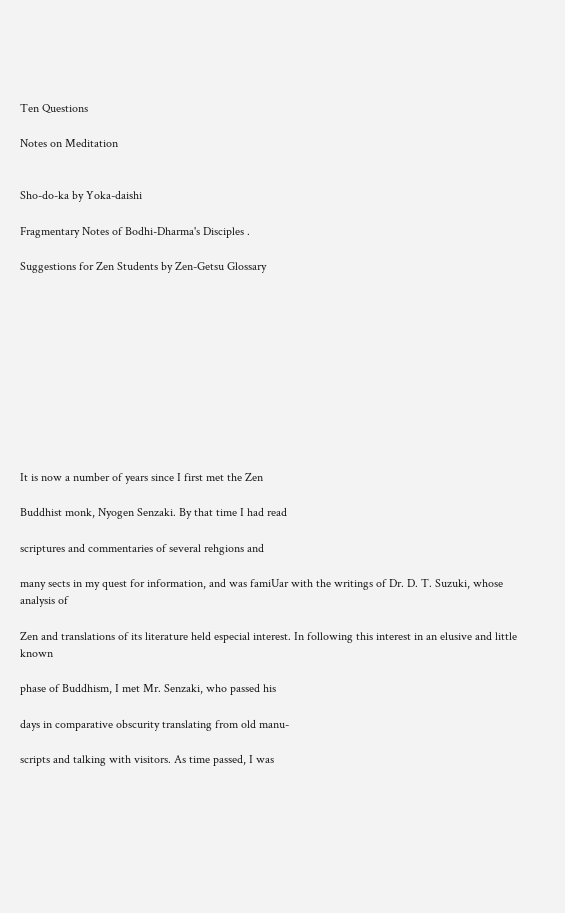Ten Questions

Notes on Meditation


Sho-do-ka by Yoka-daishi

Fragmentary Notes of Bodhi-Dharma's Disciples .

Suggestions for Zen Students by Zen-Getsu Glossary











It is now a number of years since I first met the Zen

Buddhist monk, Nyogen Senzaki. By that time I had read

scriptures and commentaries of several rehgions and

many sects in my quest for information, and was famiUar with the writings of Dr. D. T. Suzuki, whose analysis of

Zen and translations of its literature held especial interest. In following this interest in an elusive and little known

phase of Buddhism, I met Mr. Senzaki, who passed his

days in comparative obscurity translating from old manu-

scripts and talking with visitors. As time passed, I was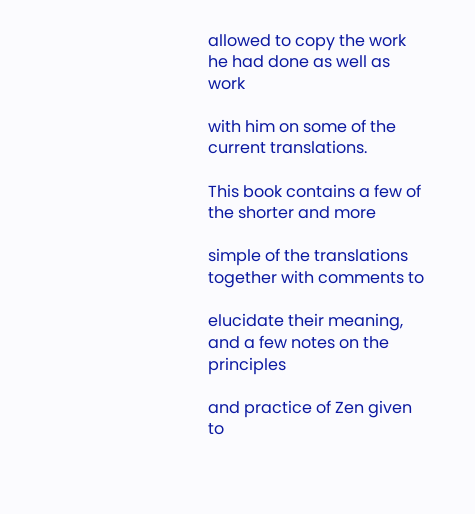allowed to copy the work he had done as well as work

with him on some of the current translations.

This book contains a few of the shorter and more

simple of the translations together with comments to

elucidate their meaning, and a few notes on the principles

and practice of Zen given to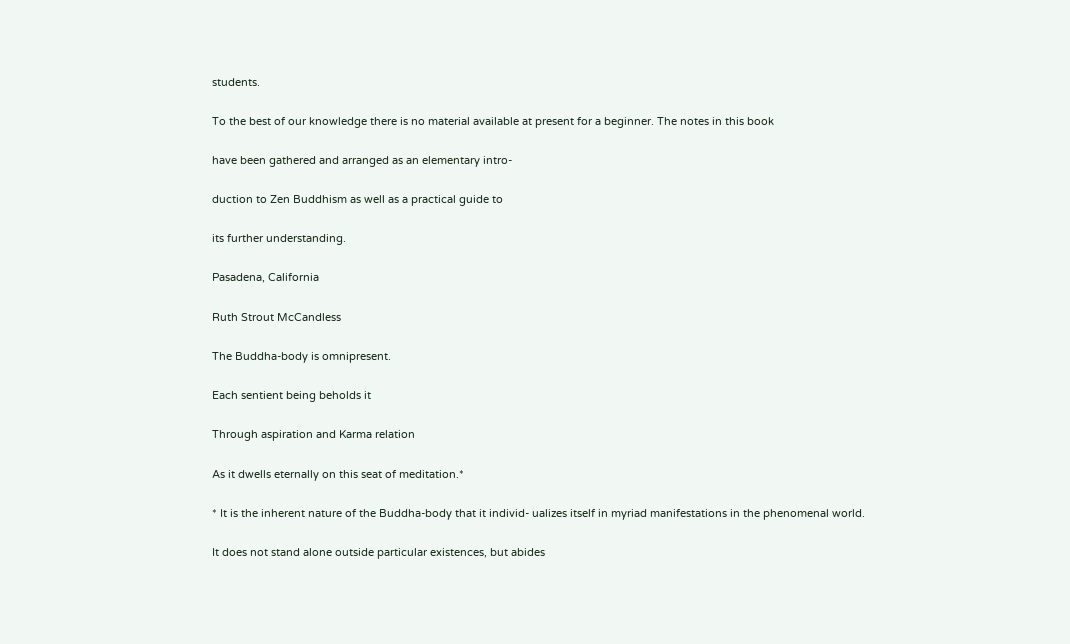students.

To the best of our knowledge there is no material available at present for a beginner. The notes in this book

have been gathered and arranged as an elementary intro-

duction to Zen Buddhism as well as a practical guide to

its further understanding.

Pasadena, California

Ruth Strout McCandless

The Buddha-body is omnipresent.

Each sentient being beholds it

Through aspiration and Karma relation

As it dwells eternally on this seat of meditation.*

* It is the inherent nature of the Buddha-body that it individ- ualizes itself in myriad manifestations in the phenomenal world.

It does not stand alone outside particular existences, but abides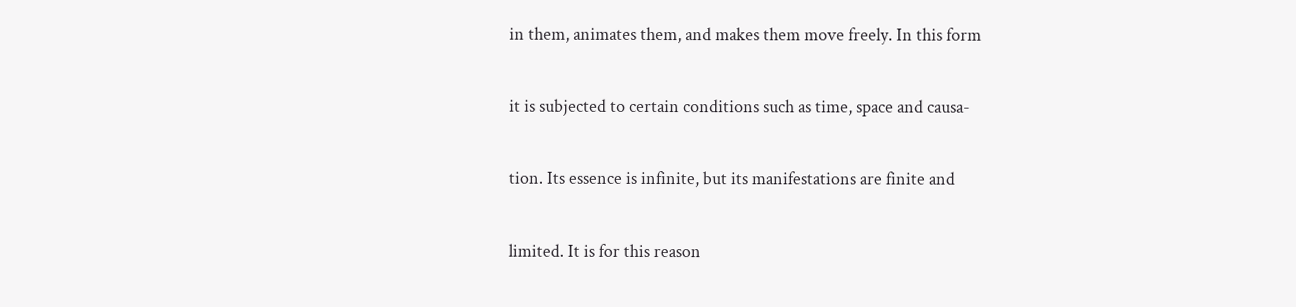in them, animates them, and makes them move freely. In this form

it is subjected to certain conditions such as time, space and causa-

tion. Its essence is infinite, but its manifestations are finite and

limited. It is for this reason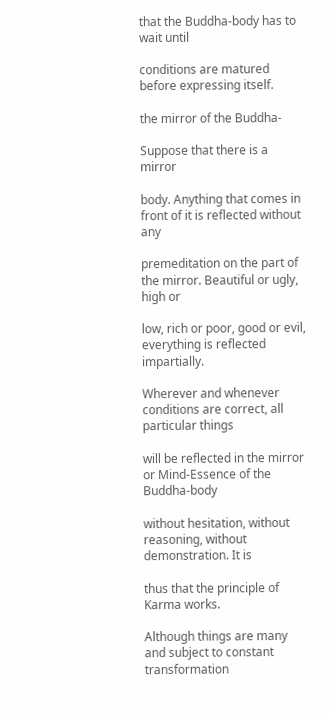that the Buddha-body has to wait until

conditions are matured before expressing itself.

the mirror of the Buddha-

Suppose that there is a mirror

body. Anything that comes in front of it is reflected without any

premeditation on the part of the mirror. Beautiful or ugly, high or

low, rich or poor, good or evil, everything is reflected impartially.

Wherever and whenever conditions are correct, all particular things

will be reflected in the mirror or Mind-Essence of the Buddha-body

without hesitation, without reasoning, without demonstration. It is

thus that the principle of Karma works.

Although things are many and subject to constant transformation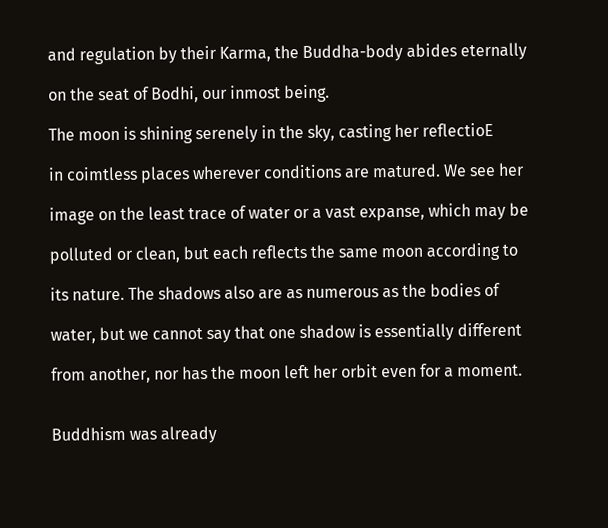and regulation by their Karma, the Buddha-body abides eternally

on the seat of Bodhi, our inmost being.

The moon is shining serenely in the sky, casting her reflectioE

in coimtless places wherever conditions are matured. We see her

image on the least trace of water or a vast expanse, which may be

polluted or clean, but each reflects the same moon according to

its nature. The shadows also are as numerous as the bodies of

water, but we cannot say that one shadow is essentially different

from another, nor has the moon left her orbit even for a moment.


Buddhism was already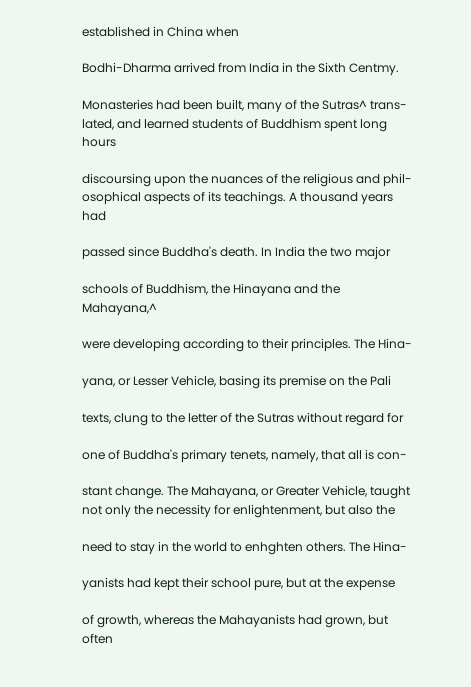established in China when

Bodhi-Dharma arrived from India in the Sixth Centmy.

Monasteries had been built, many of the Sutras^ trans- lated, and learned students of Buddhism spent long hours

discoursing upon the nuances of the religious and phil- osophical aspects of its teachings. A thousand years had

passed since Buddha's death. In India the two major

schools of Buddhism, the Hinayana and the Mahayana,^

were developing according to their principles. The Hina-

yana, or Lesser Vehicle, basing its premise on the Pali

texts, clung to the letter of the Sutras without regard for

one of Buddha's primary tenets, namely, that all is con-

stant change. The Mahayana, or Greater Vehicle, taught not only the necessity for enlightenment, but also the

need to stay in the world to enhghten others. The Hina-

yanists had kept their school pure, but at the expense

of growth, whereas the Mahayanists had grown, but often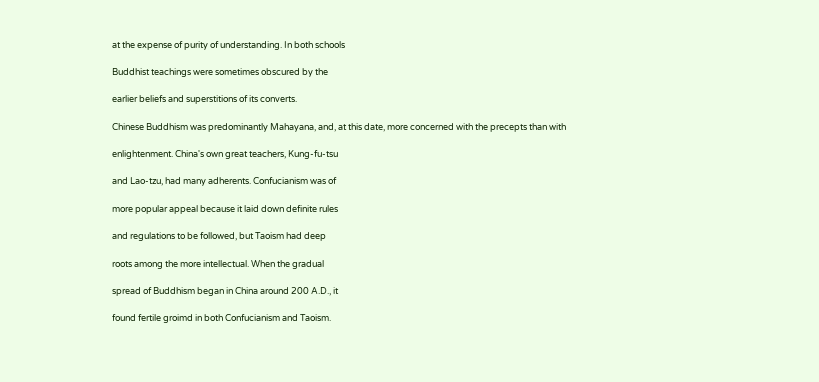at the expense of purity of understanding. In both schools

Buddhist teachings were sometimes obscured by the

earlier beliefs and superstitions of its converts.

Chinese Buddhism was predominantly Mahayana, and, at this date, more concerned with the precepts than with

enlightenment. China's own great teachers, Kung-fu-tsu

and Lao-tzu, had many adherents. Confucianism was of

more popular appeal because it laid down definite rules

and regulations to be followed, but Taoism had deep

roots among the more intellectual. When the gradual

spread of Buddhism began in China around 200 A.D., it

found fertile groimd in both Confucianism and Taoism.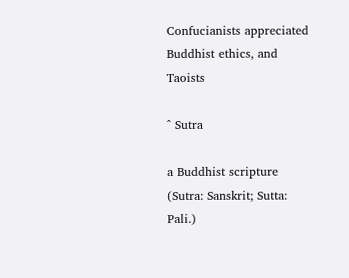Confucianists appreciated Buddhist ethics, and Taoists

^ Sutra

a Buddhist scripture (Sutra: Sanskrit; Sutta: Pali.)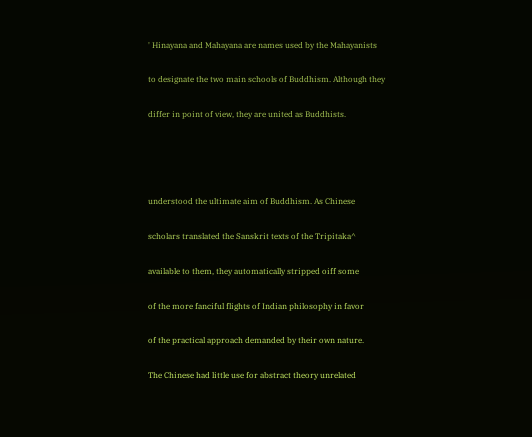' Hinayana and Mahayana are names used by the Mahayanists

to designate the two main schools of Buddhism. Although they

differ in point of view, they are united as Buddhists.




understood the ultimate aim of Buddhism. As Chinese

scholars translated the Sanskrit texts of the Tripitaka^

available to them, they automatically stripped oiff some

of the more fanciful flights of Indian philosophy in favor

of the practical approach demanded by their own nature.

The Chinese had little use for abstract theory unrelated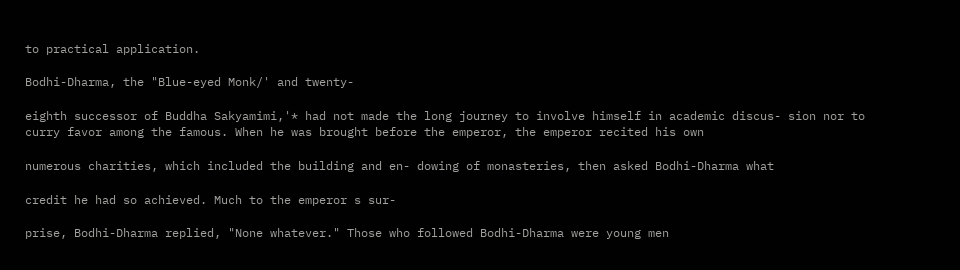to practical application.

Bodhi-Dharma, the "Blue-eyed Monk/' and twenty-

eighth successor of Buddha Sakyamimi,'* had not made the long journey to involve himself in academic discus- sion nor to curry favor among the famous. When he was brought before the emperor, the emperor recited his own

numerous charities, which included the building and en- dowing of monasteries, then asked Bodhi-Dharma what

credit he had so achieved. Much to the emperor s sur-

prise, Bodhi-Dharma replied, "None whatever." Those who followed Bodhi-Dharma were young men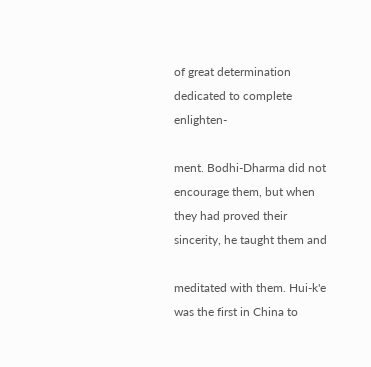of great determination dedicated to complete enlighten-

ment. Bodhi-Dharma did not encourage them, but when they had proved their sincerity, he taught them and

meditated with them. Hui-k'e was the first in China to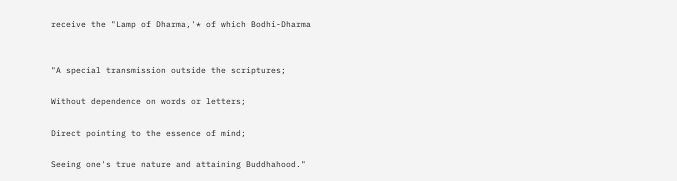receive the "Lamp of Dharma,'* of which Bodhi-Dharma


"A special transmission outside the scriptures;

Without dependence on words or letters;

Direct pointing to the essence of mind;

Seeing one's true nature and attaining Buddhahood."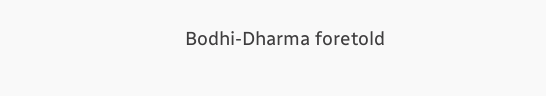Bodhi-Dharma foretold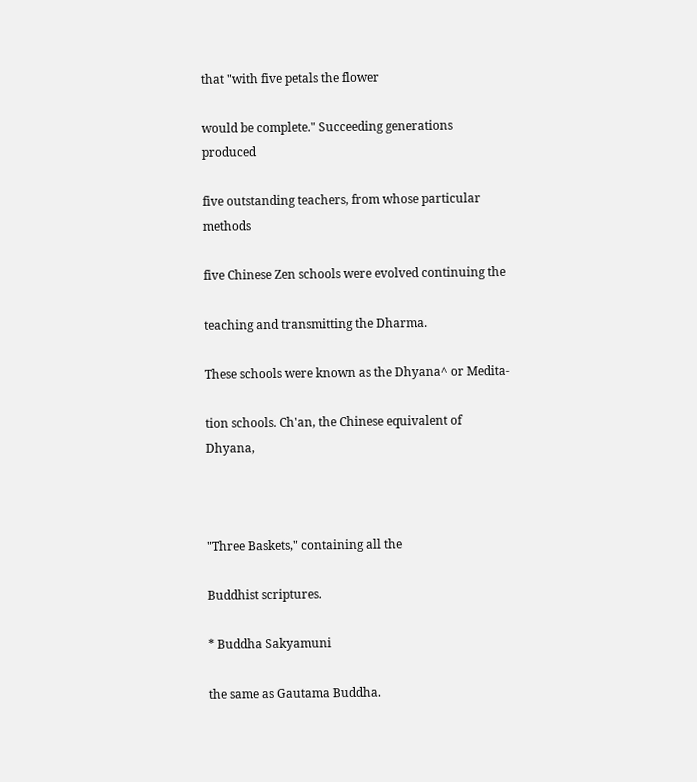that "with five petals the flower

would be complete." Succeeding generations produced

five outstanding teachers, from whose particular methods

five Chinese Zen schools were evolved continuing the

teaching and transmitting the Dharma.

These schools were known as the Dhyana^ or Medita-

tion schools. Ch'an, the Chinese equivalent of Dhyana,



"Three Baskets," containing all the

Buddhist scriptures.

* Buddha Sakyamuni

the same as Gautama Buddha.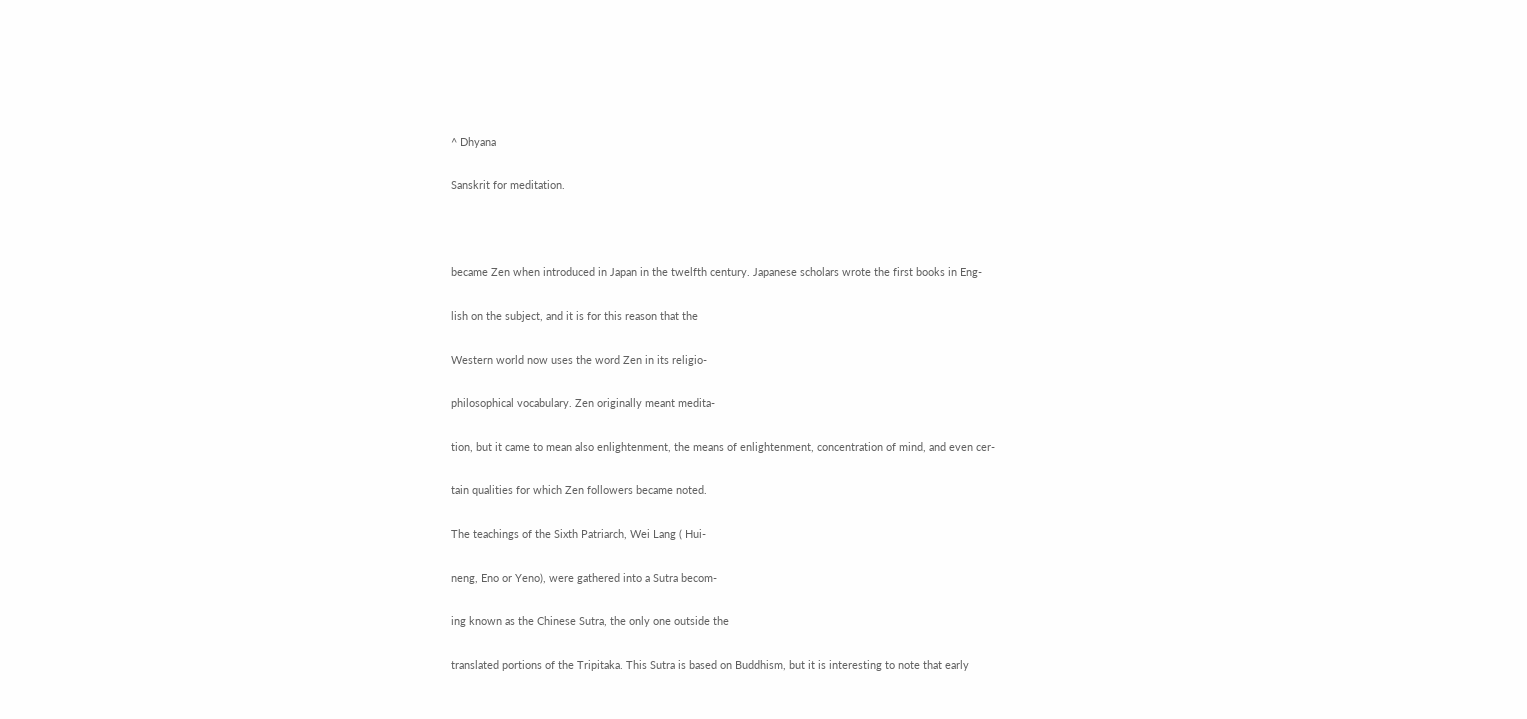^ Dhyana

Sanskrit for meditation.



became Zen when introduced in Japan in the twelfth century. Japanese scholars wrote the first books in Eng-

lish on the subject, and it is for this reason that the

Western world now uses the word Zen in its religio-

philosophical vocabulary. Zen originally meant medita-

tion, but it came to mean also enlightenment, the means of enlightenment, concentration of mind, and even cer-

tain qualities for which Zen followers became noted.

The teachings of the Sixth Patriarch, Wei Lang ( Hui-

neng, Eno or Yeno), were gathered into a Sutra becom-

ing known as the Chinese Sutra, the only one outside the

translated portions of the Tripitaka. This Sutra is based on Buddhism, but it is interesting to note that early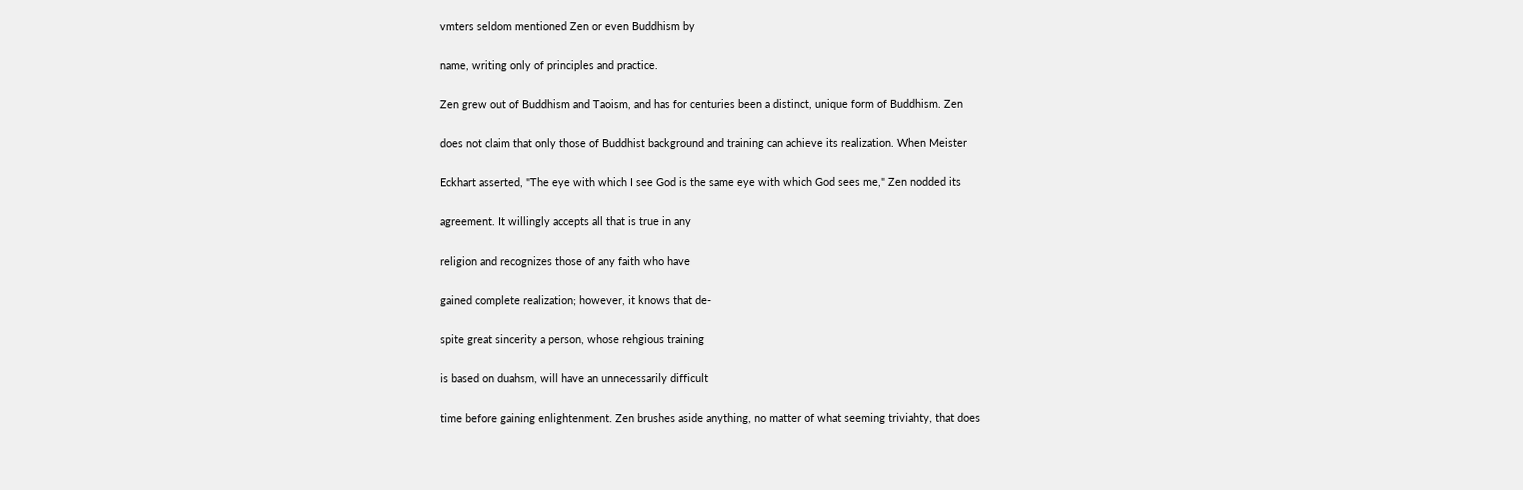vmters seldom mentioned Zen or even Buddhism by

name, writing only of principles and practice.

Zen grew out of Buddhism and Taoism, and has for centuries been a distinct, unique form of Buddhism. Zen

does not claim that only those of Buddhist background and training can achieve its realization. When Meister

Eckhart asserted, "The eye with which I see God is the same eye with which God sees me," Zen nodded its

agreement. It willingly accepts all that is true in any

religion and recognizes those of any faith who have

gained complete realization; however, it knows that de-

spite great sincerity a person, whose rehgious training

is based on duahsm, will have an unnecessarily difficult

time before gaining enlightenment. Zen brushes aside anything, no matter of what seeming triviahty, that does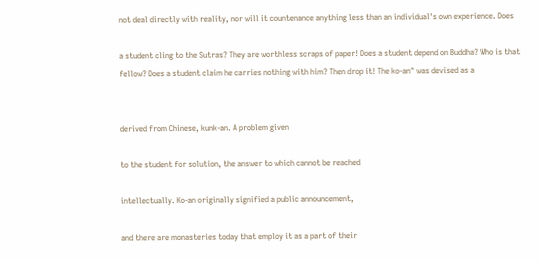not deal directly with reality, nor will it countenance anything less than an individual's own experience. Does

a student cling to the Sutras? They are worthless scraps of paper! Does a student depend on Buddha? Who is that fellow? Does a student claim he carries nothing with him? Then drop it! The ko-an^ was devised as a


derived from Chinese, kunk-an. A problem given

to the student for solution, the answer to which cannot be reached

intellectually. Ko-an originally signified a public announcement,

and there are monasteries today that employ it as a part of their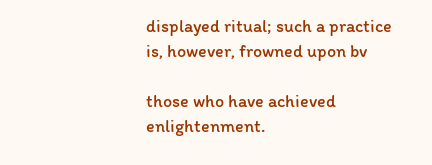displayed ritual; such a practice is, however, frowned upon bv

those who have achieved enlightenment.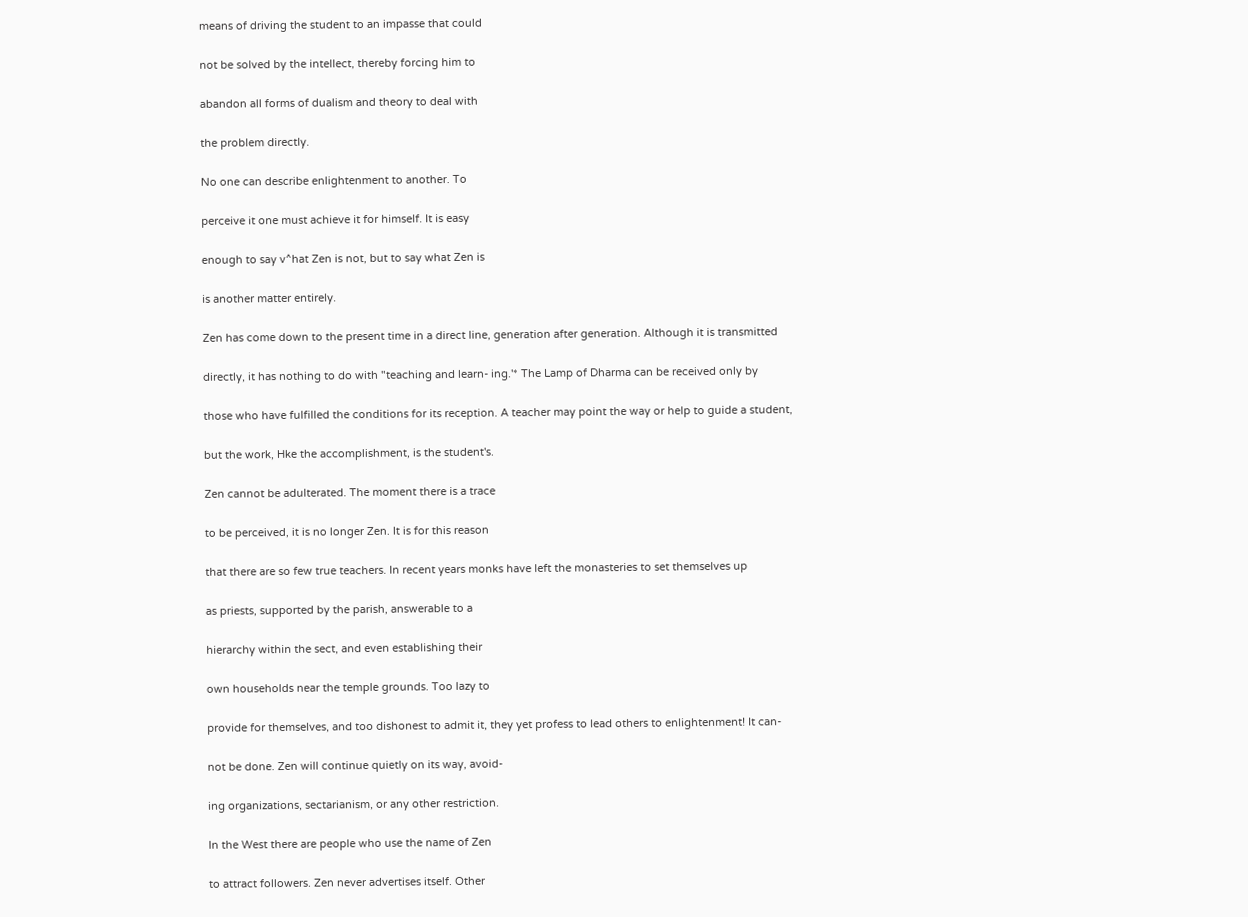means of driving the student to an impasse that could

not be solved by the intellect, thereby forcing him to

abandon all forms of dualism and theory to deal with

the problem directly.

No one can describe enlightenment to another. To

perceive it one must achieve it for himself. It is easy

enough to say v^hat Zen is not, but to say what Zen is

is another matter entirely.

Zen has come down to the present time in a direct line, generation after generation. Although it is transmitted

directly, it has nothing to do with "teaching and learn- ing.'* The Lamp of Dharma can be received only by

those who have fulfilled the conditions for its reception. A teacher may point the way or help to guide a student,

but the work, Hke the accomplishment, is the student's.

Zen cannot be adulterated. The moment there is a trace

to be perceived, it is no longer Zen. It is for this reason

that there are so few true teachers. In recent years monks have left the monasteries to set themselves up

as priests, supported by the parish, answerable to a

hierarchy within the sect, and even establishing their

own households near the temple grounds. Too lazy to

provide for themselves, and too dishonest to admit it, they yet profess to lead others to enlightenment! It can-

not be done. Zen will continue quietly on its way, avoid-

ing organizations, sectarianism, or any other restriction.

In the West there are people who use the name of Zen

to attract followers. Zen never advertises itself. Other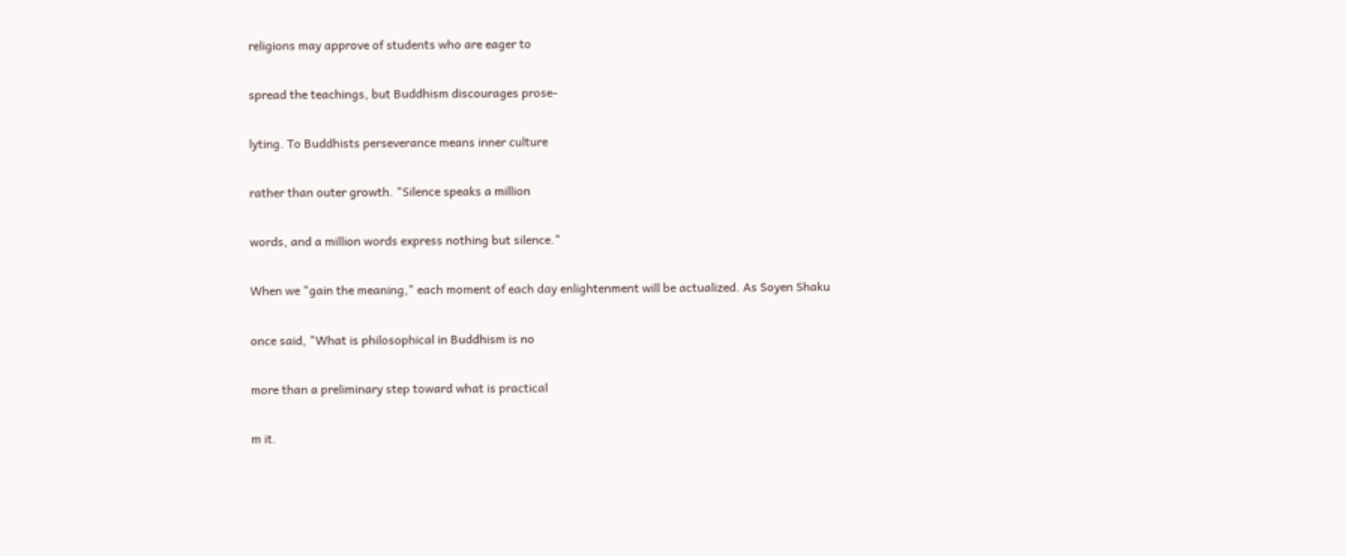religions may approve of students who are eager to

spread the teachings, but Buddhism discourages prose-

lyting. To Buddhists perseverance means inner culture

rather than outer growth. "Silence speaks a million

words, and a million words express nothing but silence."

When we "gain the meaning," each moment of each day enlightenment will be actualized. As Soyen Shaku

once said, "What is philosophical in Buddhism is no

more than a preliminary step toward what is practical

m it.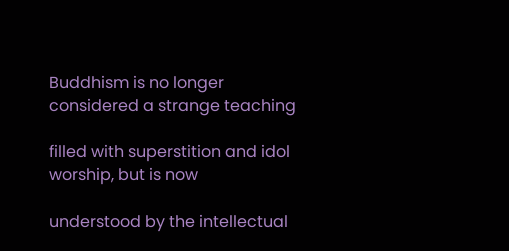Buddhism is no longer considered a strange teaching

filled with superstition and idol worship, but is now

understood by the intellectual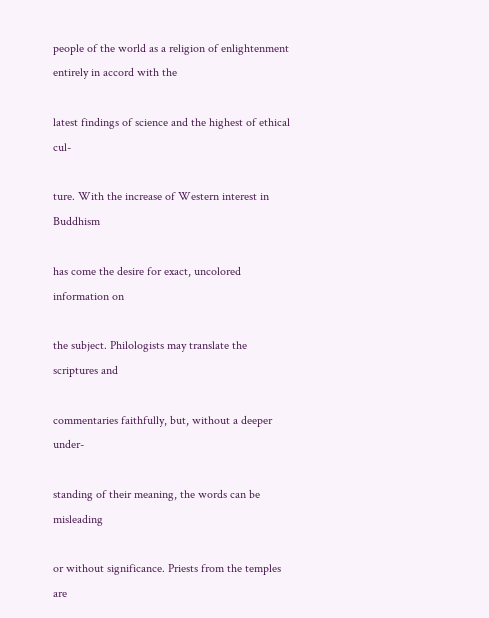people of the world as a religion of enlightenment entirely in accord with the

latest findings of science and the highest of ethical cul-

ture. With the increase of Western interest in Buddhism

has come the desire for exact, uncolored information on

the subject. Philologists may translate the scriptures and

commentaries faithfully, but, without a deeper under-

standing of their meaning, the words can be misleading

or without significance. Priests from the temples are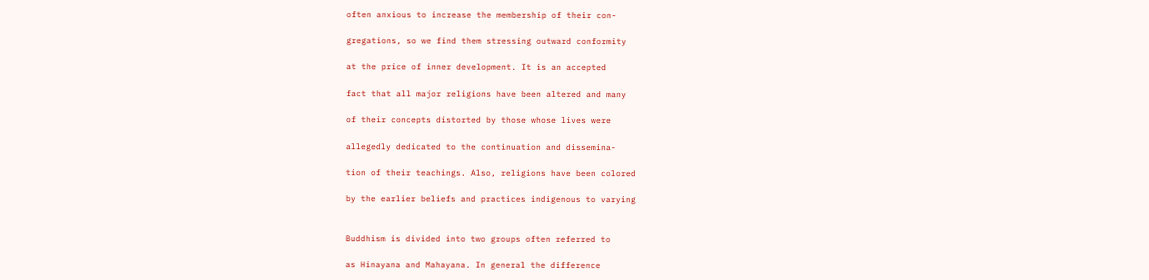often anxious to increase the membership of their con-

gregations, so we find them stressing outward conformity

at the price of inner development. It is an accepted

fact that all major religions have been altered and many

of their concepts distorted by those whose lives were

allegedly dedicated to the continuation and dissemina-

tion of their teachings. Also, religions have been colored

by the earlier beliefs and practices indigenous to varying


Buddhism is divided into two groups often referred to

as Hinayana and Mahayana. In general the difference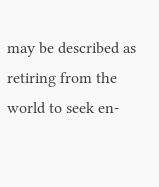may be described as retiring from the world to seek en-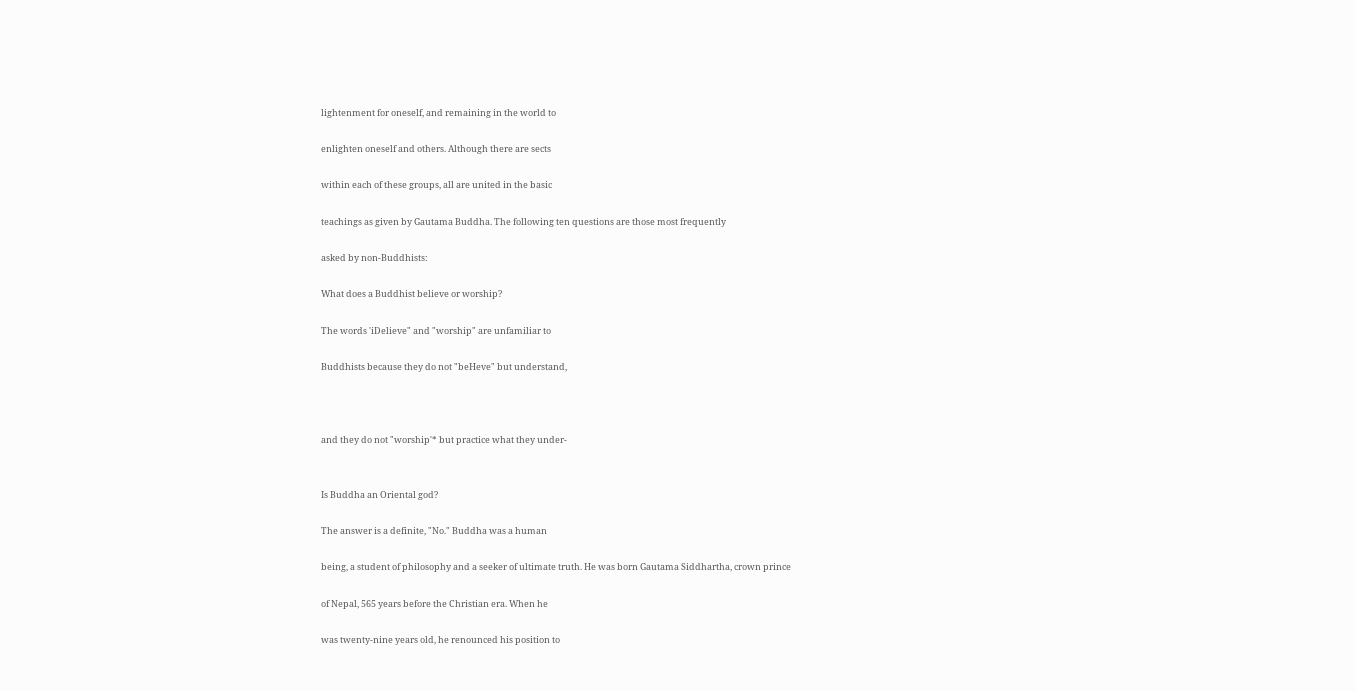lightenment for oneself, and remaining in the world to

enlighten oneself and others. Although there are sects

within each of these groups, all are united in the basic

teachings as given by Gautama Buddha. The following ten questions are those most frequently

asked by non-Buddhists:

What does a Buddhist believe or worship?

The words 'iDelieve" and "worship" are unfamiliar to

Buddhists because they do not "beHeve" but understand,



and they do not "worship'* but practice what they under-


Is Buddha an Oriental god?

The answer is a definite, "No." Buddha was a human

being, a student of philosophy and a seeker of ultimate truth. He was born Gautama Siddhartha, crown prince

of Nepal, 565 years before the Christian era. When he

was twenty-nine years old, he renounced his position to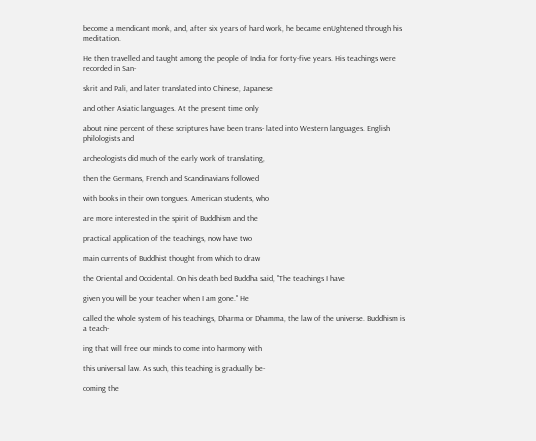become a mendicant monk, and, after six years of hard work, he became enUghtened through his meditation.

He then travelled and taught among the people of India for forty-five years. His teachings were recorded in San-

skrit and Pali, and later translated into Chinese, Japanese

and other Asiatic languages. At the present time only

about nine percent of these scriptures have been trans- lated into Western languages. English philologists and

archeologists did much of the early work of translating,

then the Germans, French and Scandinavians followed

with books in their own tongues. American students, who

are more interested in the spirit of Buddhism and the

practical application of the teachings, now have two

main currents of Buddhist thought from which to draw

the Oriental and Occidental. On his death bed Buddha said, "The teachings I have

given you will be your teacher when I am gone." He

called the whole system of his teachings, Dharma or Dhamma, the law of the universe. Buddhism is a teach-

ing that will free our minds to come into harmony with

this universal law. As such, this teaching is gradually be-

coming the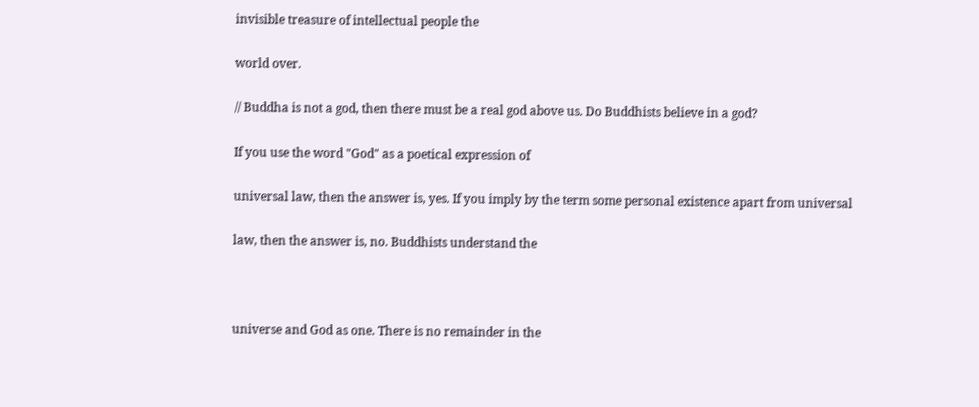invisible treasure of intellectual people the

world over.

// Buddha is not a god, then there must be a real god above us. Do Buddhists believe in a god?

If you use the word "God" as a poetical expression of

universal law, then the answer is, yes. If you imply by the term some personal existence apart from universal

law, then the answer is, no. Buddhists understand the



universe and God as one. There is no remainder in the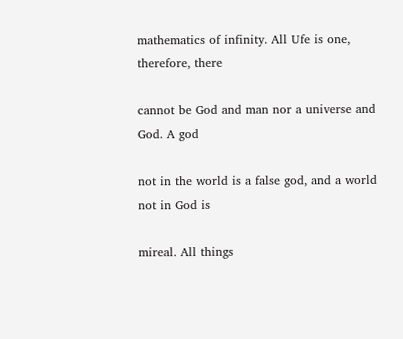mathematics of infinity. All Ufe is one, therefore, there

cannot be God and man nor a universe and God. A god

not in the world is a false god, and a world not in God is

mireal. All things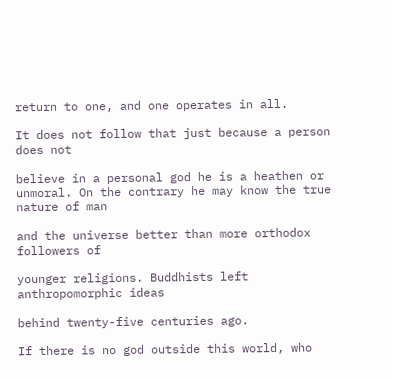return to one, and one operates in all.

It does not follow that just because a person does not

believe in a personal god he is a heathen or unmoral. On the contrary he may know the true nature of man

and the universe better than more orthodox followers of

younger religions. Buddhists left anthropomorphic ideas

behind twenty-five centuries ago.

If there is no god outside this world, who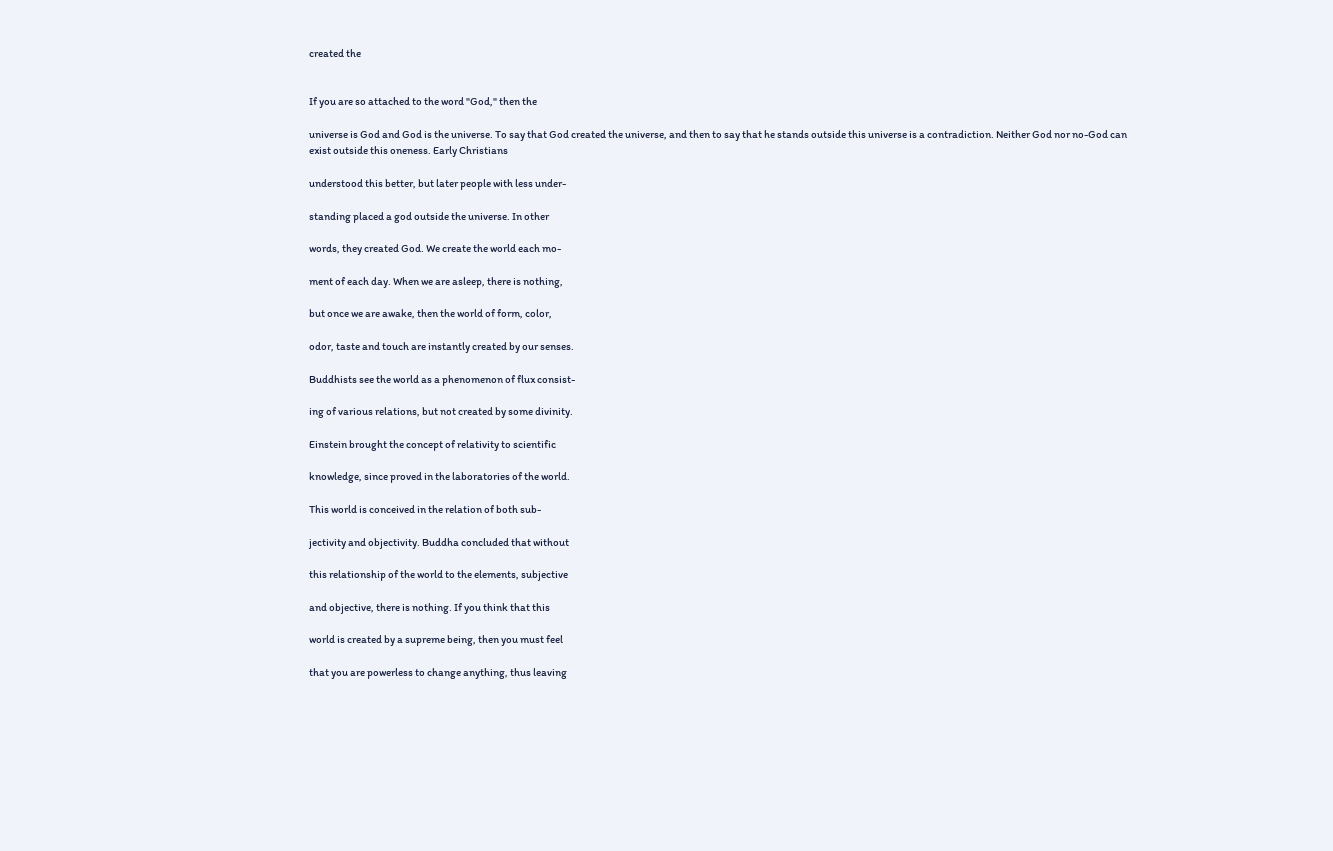created the


If you are so attached to the word "God," then the

universe is God and God is the universe. To say that God created the universe, and then to say that he stands outside this universe is a contradiction. Neither God nor no-God can exist outside this oneness. Early Christians

understood this better, but later people with less under-

standing placed a god outside the universe. In other

words, they created God. We create the world each mo-

ment of each day. When we are asleep, there is nothing,

but once we are awake, then the world of form, color,

odor, taste and touch are instantly created by our senses.

Buddhists see the world as a phenomenon of flux consist-

ing of various relations, but not created by some divinity.

Einstein brought the concept of relativity to scientific

knowledge, since proved in the laboratories of the world.

This world is conceived in the relation of both sub-

jectivity and objectivity. Buddha concluded that without

this relationship of the world to the elements, subjective

and objective, there is nothing. If you think that this

world is created by a supreme being, then you must feel

that you are powerless to change anything, thus leaving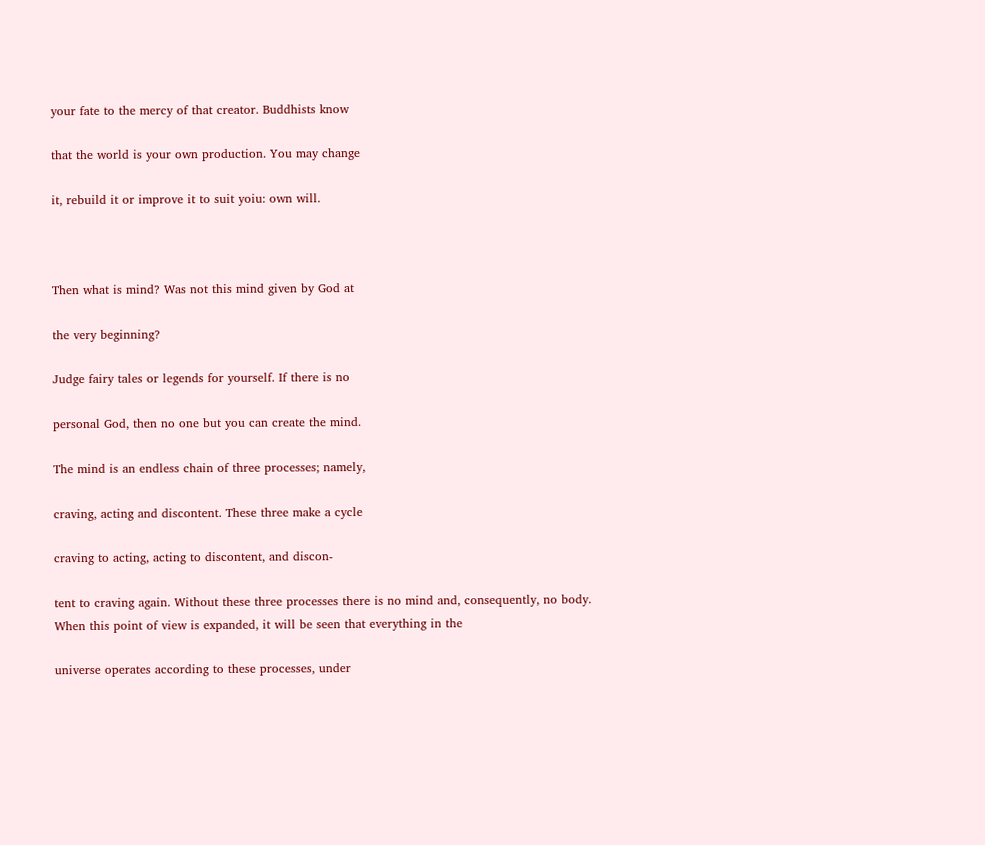your fate to the mercy of that creator. Buddhists know

that the world is your own production. You may change

it, rebuild it or improve it to suit yoiu: own will.



Then what is mind? Was not this mind given by God at

the very beginning?

Judge fairy tales or legends for yourself. If there is no

personal God, then no one but you can create the mind.

The mind is an endless chain of three processes; namely,

craving, acting and discontent. These three make a cycle

craving to acting, acting to discontent, and discon-

tent to craving again. Without these three processes there is no mind and, consequently, no body. When this point of view is expanded, it will be seen that everything in the

universe operates according to these processes, under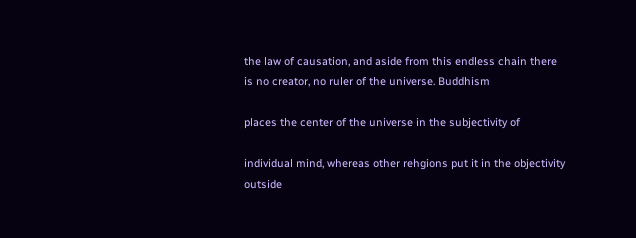the law of causation, and aside from this endless chain there is no creator, no ruler of the universe. Buddhism

places the center of the universe in the subjectivity of

individual mind, whereas other rehgions put it in the objectivity outside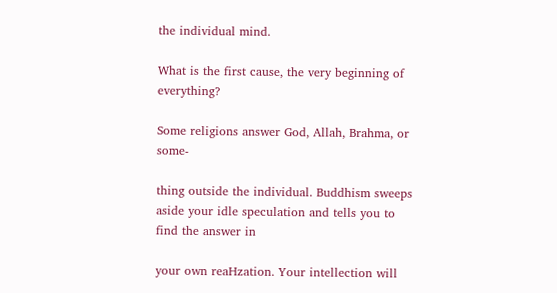the individual mind.

What is the first cause, the very beginning of everything?

Some religions answer God, Allah, Brahma, or some-

thing outside the individual. Buddhism sweeps aside your idle speculation and tells you to find the answer in

your own reaHzation. Your intellection will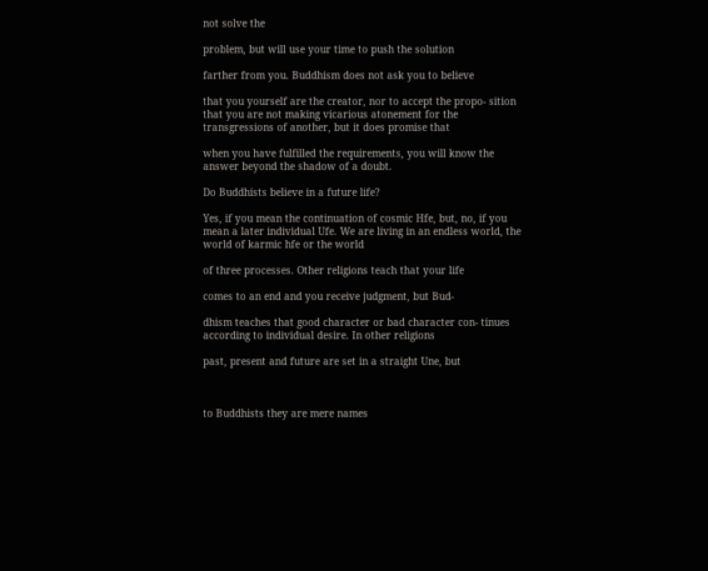not solve the

problem, but will use your time to push the solution

farther from you. Buddhism does not ask you to believe

that you yourself are the creator, nor to accept the propo- sition that you are not making vicarious atonement for the transgressions of another, but it does promise that

when you have fulfilled the requirements, you will know the answer beyond the shadow of a doubt.

Do Buddhists believe in a future life?

Yes, if you mean the continuation of cosmic Hfe, but, no, if you mean a later individual Ufe. We are living in an endless world, the world of karmic hfe or the world

of three processes. Other religions teach that your life

comes to an end and you receive judgment, but Bud-

dhism teaches that good character or bad character con- tinues according to individual desire. In other religions

past, present and future are set in a straight Une, but



to Buddhists they are mere names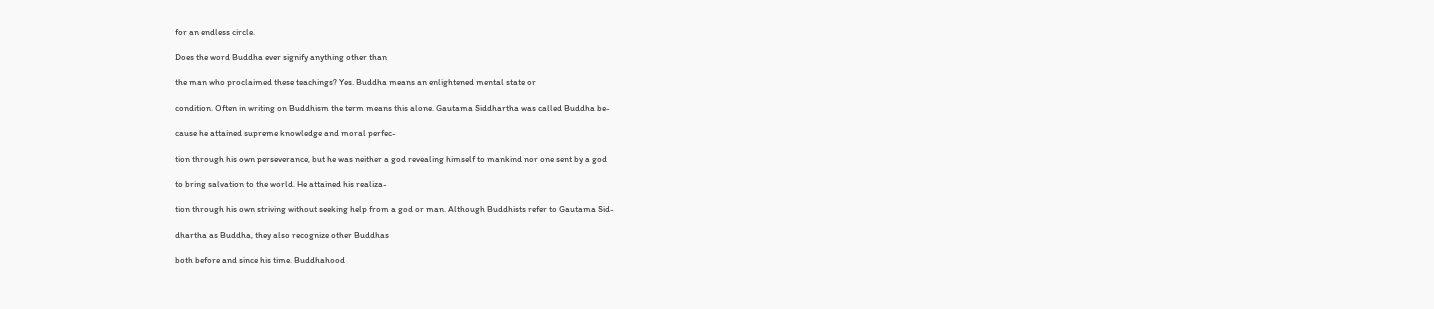for an endless circle.

Does the word Buddha ever signify anything other than

the man who proclaimed these teachings? Yes. Buddha means an enlightened mental state or

condition. Often in writing on Buddhism the term means this alone. Gautama Siddhartha was called Buddha be-

cause he attained supreme knowledge and moral perfec-

tion through his own perseverance, but he was neither a god revealing himself to mankind nor one sent by a god

to bring salvation to the world. He attained his realiza-

tion through his own striving without seeking help from a god or man. Although Buddhists refer to Gautama Sid-

dhartha as Buddha, they also recognize other Buddhas

both before and since his time. Buddhahood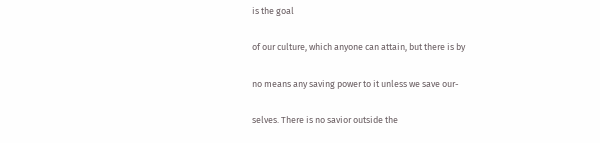is the goal

of our culture, which anyone can attain, but there is by

no means any saving power to it unless we save our-

selves. There is no savior outside the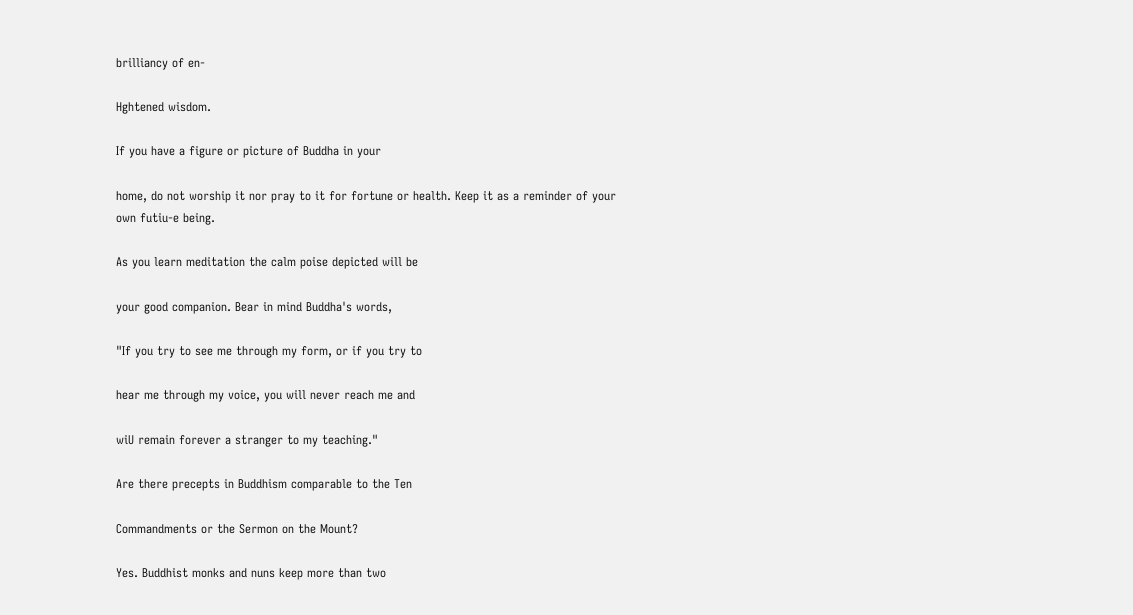brilliancy of en-

Hghtened wisdom.

If you have a figure or picture of Buddha in your

home, do not worship it nor pray to it for fortune or health. Keep it as a reminder of your own futiu-e being.

As you learn meditation the calm poise depicted will be

your good companion. Bear in mind Buddha's words,

"If you try to see me through my form, or if you try to

hear me through my voice, you will never reach me and

wiU remain forever a stranger to my teaching."

Are there precepts in Buddhism comparable to the Ten

Commandments or the Sermon on the Mount?

Yes. Buddhist monks and nuns keep more than two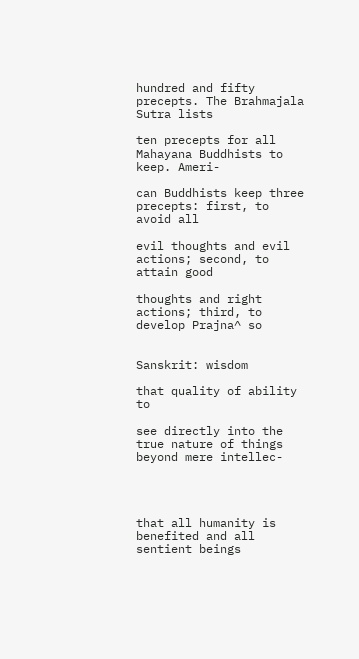hundred and fifty precepts. The Brahmajala Sutra lists

ten precepts for all Mahayana Buddhists to keep. Ameri-

can Buddhists keep three precepts: first, to avoid all

evil thoughts and evil actions; second, to attain good

thoughts and right actions; third, to develop Prajna^ so


Sanskrit: wisdom

that quality of ability to

see directly into the true nature of things beyond mere intellec-




that all humanity is benefited and all sentient beings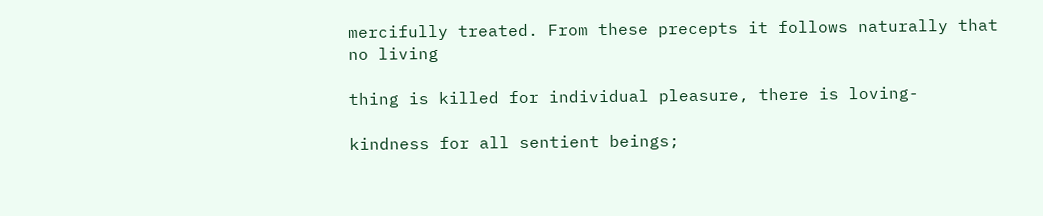mercifully treated. From these precepts it follows naturally that no living

thing is killed for individual pleasure, there is loving-

kindness for all sentient beings;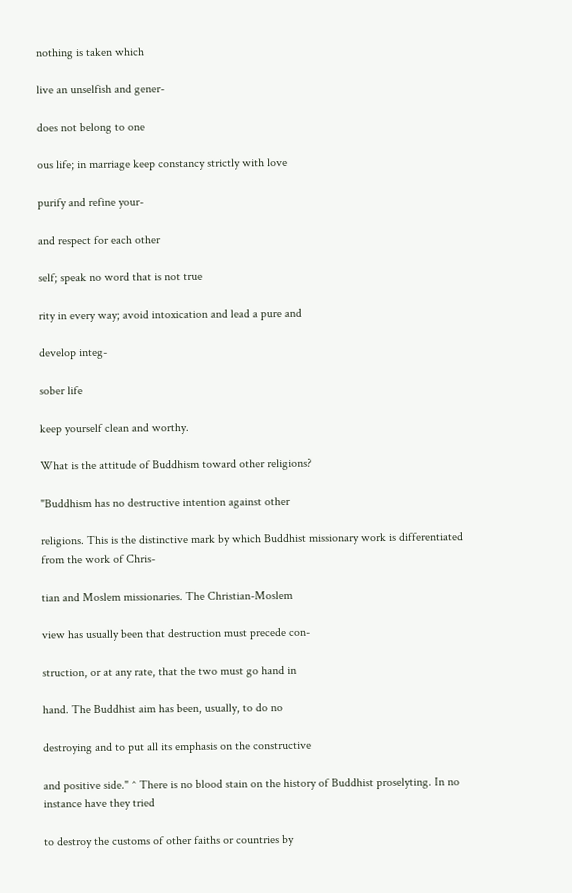nothing is taken which

live an unselfish and gener-

does not belong to one

ous life; in marriage keep constancy strictly with love

purify and refine your-

and respect for each other

self; speak no word that is not true

rity in every way; avoid intoxication and lead a pure and

develop integ-

sober life

keep yourself clean and worthy.

What is the attitude of Buddhism toward other religions?

"Buddhism has no destructive intention against other

religions. This is the distinctive mark by which Buddhist missionary work is differentiated from the work of Chris-

tian and Moslem missionaries. The Christian-Moslem

view has usually been that destruction must precede con-

struction, or at any rate, that the two must go hand in

hand. The Buddhist aim has been, usually, to do no

destroying and to put all its emphasis on the constructive

and positive side." ^ There is no blood stain on the history of Buddhist proselyting. In no instance have they tried

to destroy the customs of other faiths or countries by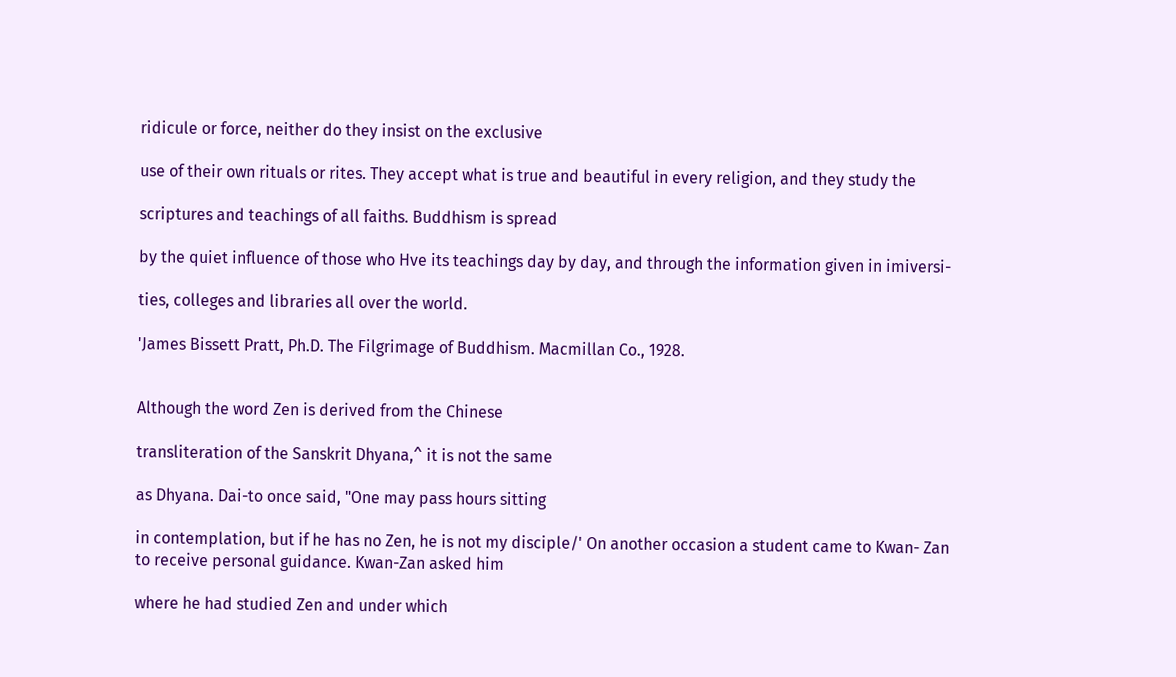ridicule or force, neither do they insist on the exclusive

use of their own rituals or rites. They accept what is true and beautiful in every religion, and they study the

scriptures and teachings of all faiths. Buddhism is spread

by the quiet influence of those who Hve its teachings day by day, and through the information given in imiversi-

ties, colleges and libraries all over the world.

'James Bissett Pratt, Ph.D. The Filgrimage of Buddhism. Macmillan Co., 1928.


Although the word Zen is derived from the Chinese

transliteration of the Sanskrit Dhyana,^ it is not the same

as Dhyana. Dai-to once said, "One may pass hours sitting

in contemplation, but if he has no Zen, he is not my disciple/' On another occasion a student came to Kwan- Zan to receive personal guidance. Kwan-Zan asked him

where he had studied Zen and under which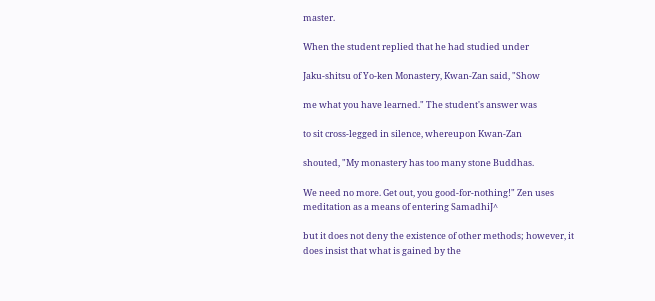master.

When the student replied that he had studied under

Jaku-shitsu of Yo-ken Monastery, Kwan-Zan said, "Show

me what you have learned." The student's answer was

to sit cross-legged in silence, whereupon Kwan-Zan

shouted, "My monastery has too many stone Buddhas.

We need no more. Get out, you good-for-nothing!" Zen uses meditation as a means of entering SamadhiJ^

but it does not deny the existence of other methods; however, it does insist that what is gained by the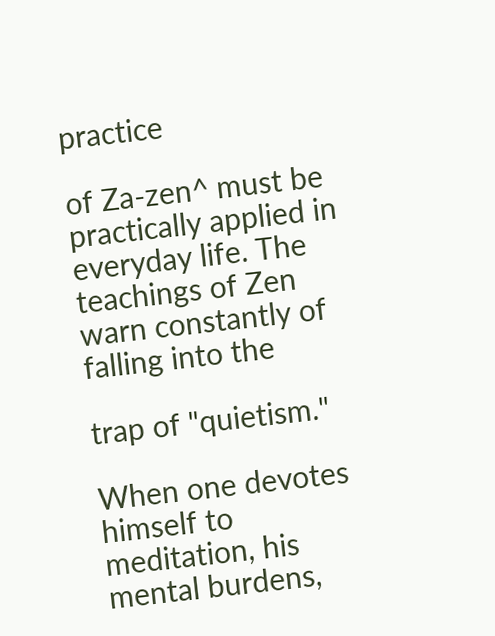practice

of Za-zen^ must be practically applied in everyday life. The teachings of Zen warn constantly of falling into the

trap of "quietism."

When one devotes himself to meditation, his mental burdens,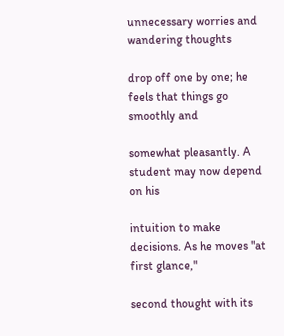unnecessary worries and wandering thoughts

drop off one by one; he feels that things go smoothly and

somewhat pleasantly. A student may now depend on his

intuition to make decisions. As he moves "at first glance,"

second thought with its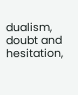dualism, doubt and hesitation,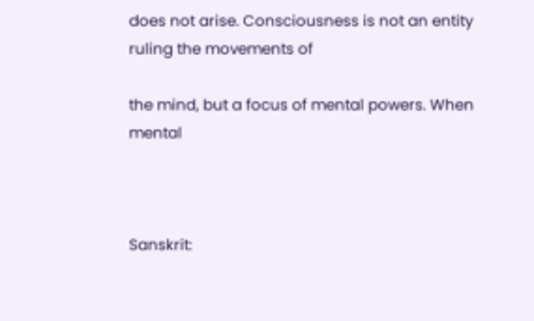does not arise. Consciousness is not an entity ruling the movements of

the mind, but a focus of mental powers. When mental



Sanskrit: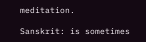meditation.

Sanskrit: is sometimes